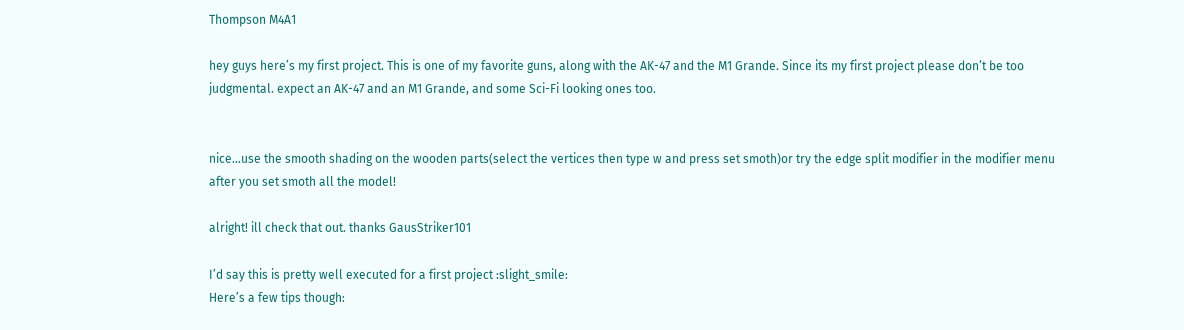Thompson M4A1

hey guys here’s my first project. This is one of my favorite guns, along with the AK-47 and the M1 Grande. Since its my first project please don’t be too judgmental. expect an AK-47 and an M1 Grande, and some Sci-Fi looking ones too.


nice…use the smooth shading on the wooden parts(select the vertices then type w and press set smoth)or try the edge split modifier in the modifier menu after you set smoth all the model!

alright! ill check that out. thanks GausStriker101

I’d say this is pretty well executed for a first project :slight_smile:
Here’s a few tips though: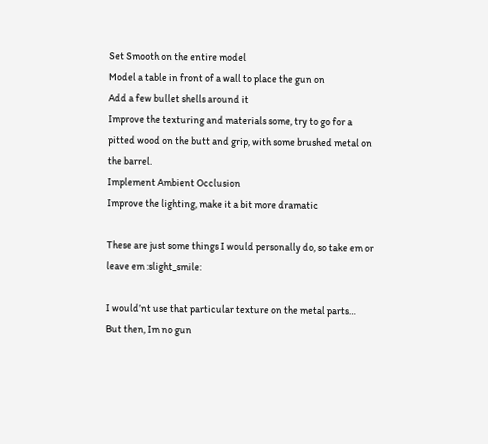Set Smooth on the entire model
Model a table in front of a wall to place the gun on
Add a few bullet shells around it
Improve the texturing and materials some, try to go for a pitted wood on the butt and grip, with some brushed metal on the barrel.
Implement Ambient Occlusion
Improve the lighting, make it a bit more dramatic

These are just some things I would personally do, so take em or leave em :slight_smile:

I would’nt use that particular texture on the metal parts…
But then, Im no gun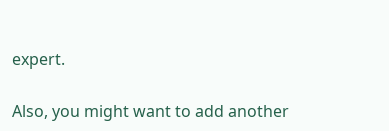expert.

Also, you might want to add another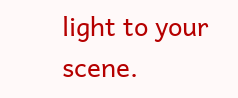light to your scene.